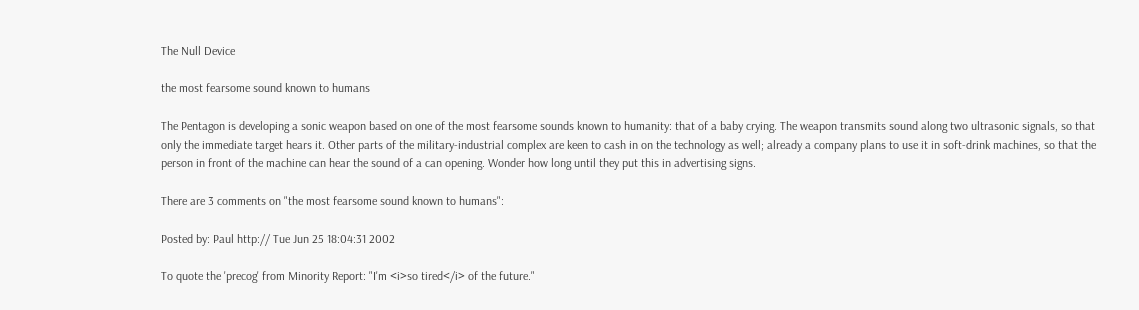The Null Device

the most fearsome sound known to humans

The Pentagon is developing a sonic weapon based on one of the most fearsome sounds known to humanity: that of a baby crying. The weapon transmits sound along two ultrasonic signals, so that only the immediate target hears it. Other parts of the military-industrial complex are keen to cash in on the technology as well; already a company plans to use it in soft-drink machines, so that the person in front of the machine can hear the sound of a can opening. Wonder how long until they put this in advertising signs.

There are 3 comments on "the most fearsome sound known to humans":

Posted by: Paul http:// Tue Jun 25 18:04:31 2002

To quote the 'precog' from Minority Report: "I'm <i>so tired</i> of the future."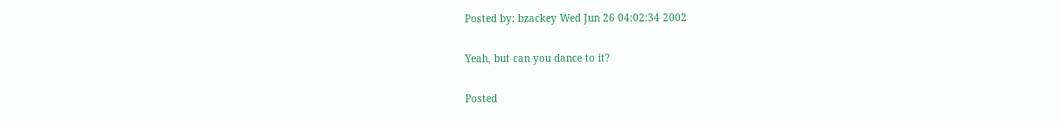Posted by: bzackey Wed Jun 26 04:02:34 2002

Yeah, but can you dance to it?

Posted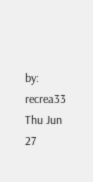by: recrea33 Thu Jun 27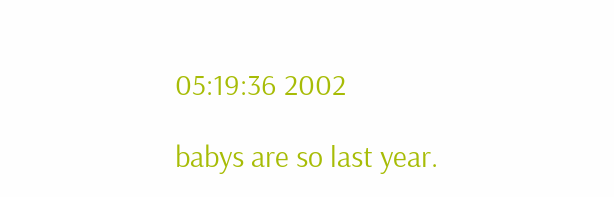05:19:36 2002

babys are so last year.